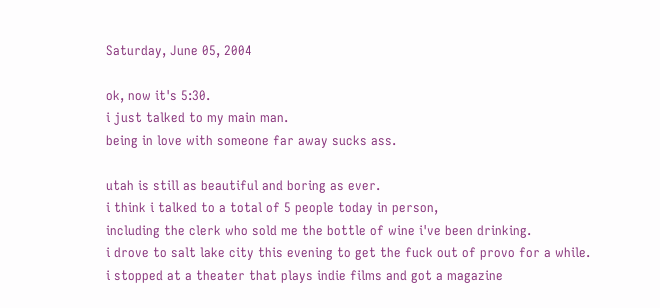Saturday, June 05, 2004

ok, now it's 5:30.
i just talked to my main man.
being in love with someone far away sucks ass.

utah is still as beautiful and boring as ever.
i think i talked to a total of 5 people today in person,
including the clerk who sold me the bottle of wine i've been drinking.
i drove to salt lake city this evening to get the fuck out of provo for a while.
i stopped at a theater that plays indie films and got a magazine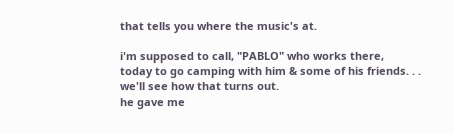that tells you where the music's at.

i'm supposed to call, "PABLO" who works there,
today to go camping with him & some of his friends. . .
we'll see how that turns out.
he gave me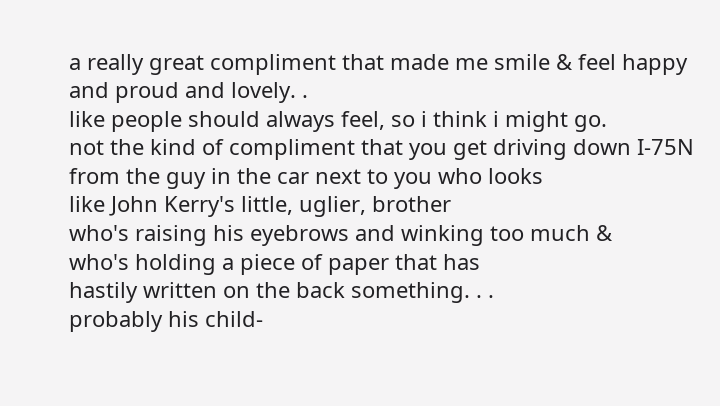a really great compliment that made me smile & feel happy and proud and lovely. .
like people should always feel, so i think i might go.
not the kind of compliment that you get driving down I-75N
from the guy in the car next to you who looks
like John Kerry's little, uglier, brother
who's raising his eyebrows and winking too much &
who's holding a piece of paper that has
hastily written on the back something. . .
probably his child-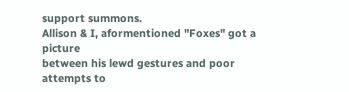support summons.
Allison & I, aformentioned "Foxes" got a picture
between his lewd gestures and poor attempts to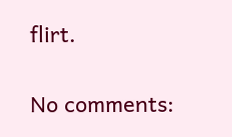flirt.

No comments: